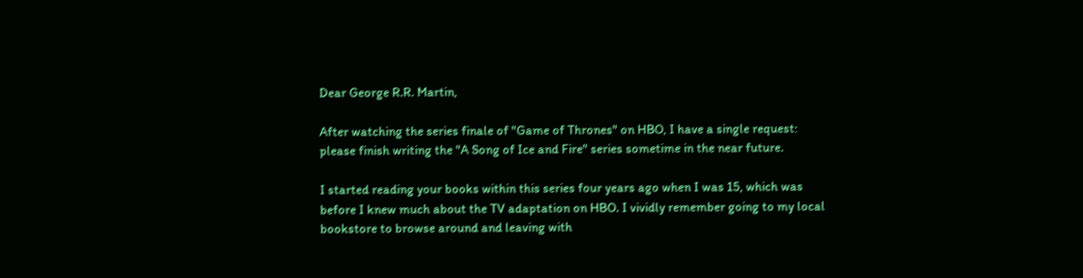Dear George R.R. Martin,

After watching the series finale of "Game of Thrones" on HBO, I have a single request: please finish writing the "A Song of Ice and Fire" series sometime in the near future.

I started reading your books within this series four years ago when I was 15, which was before I knew much about the TV adaptation on HBO. I vividly remember going to my local bookstore to browse around and leaving with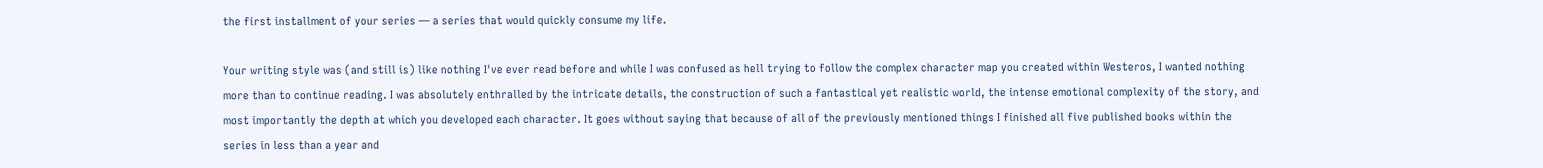the first installment of your series — a series that would quickly consume my life.

Your writing style was (and still is) like nothing I've ever read before and while I was confused as hell trying to follow the complex character map you created within Westeros, I wanted nothing more than to continue reading. I was absolutely enthralled by the intricate details, the construction of such a fantastical yet realistic world, the intense emotional complexity of the story, and most importantly the depth at which you developed each character. It goes without saying that because of all of the previously mentioned things I finished all five published books within the series in less than a year and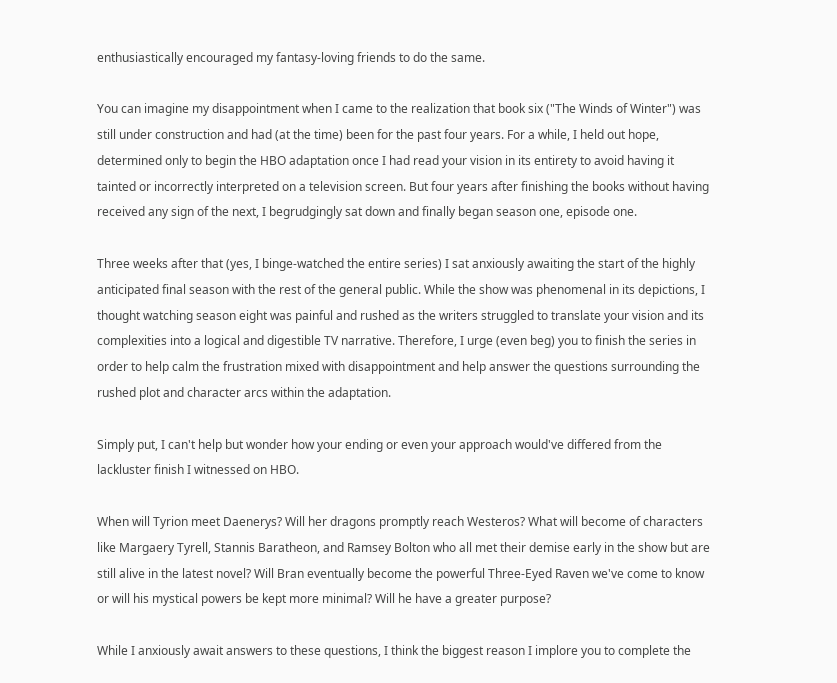enthusiastically encouraged my fantasy-loving friends to do the same.

You can imagine my disappointment when I came to the realization that book six ("The Winds of Winter") was still under construction and had (at the time) been for the past four years. For a while, I held out hope, determined only to begin the HBO adaptation once I had read your vision in its entirety to avoid having it tainted or incorrectly interpreted on a television screen. But four years after finishing the books without having received any sign of the next, I begrudgingly sat down and finally began season one, episode one.

Three weeks after that (yes, I binge-watched the entire series) I sat anxiously awaiting the start of the highly anticipated final season with the rest of the general public. While the show was phenomenal in its depictions, I thought watching season eight was painful and rushed as the writers struggled to translate your vision and its complexities into a logical and digestible TV narrative. Therefore, I urge (even beg) you to finish the series in order to help calm the frustration mixed with disappointment and help answer the questions surrounding the rushed plot and character arcs within the adaptation.

Simply put, I can't help but wonder how your ending or even your approach would've differed from the lackluster finish I witnessed on HBO.

When will Tyrion meet Daenerys? Will her dragons promptly reach Westeros? What will become of characters like Margaery Tyrell, Stannis Baratheon, and Ramsey Bolton who all met their demise early in the show but are still alive in the latest novel? Will Bran eventually become the powerful Three-Eyed Raven we've come to know or will his mystical powers be kept more minimal? Will he have a greater purpose?

While I anxiously await answers to these questions, I think the biggest reason I implore you to complete the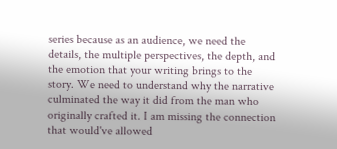series because as an audience, we need the details, the multiple perspectives, the depth, and the emotion that your writing brings to the story. We need to understand why the narrative culminated the way it did from the man who originally crafted it. I am missing the connection that would've allowed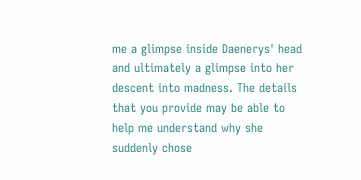me a glimpse inside Daenerys' head and ultimately a glimpse into her descent into madness. The details that you provide may be able to help me understand why she suddenly chose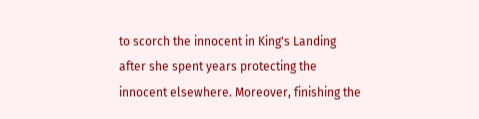to scorch the innocent in King's Landing after she spent years protecting the innocent elsewhere. Moreover, finishing the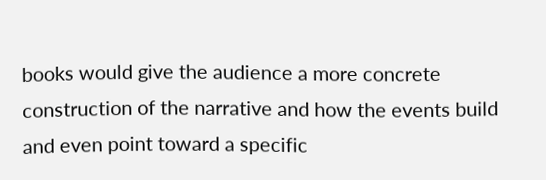books would give the audience a more concrete construction of the narrative and how the events build and even point toward a specific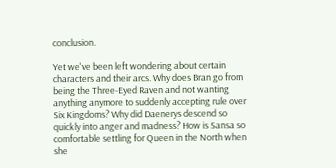conclusion.

Yet we've been left wondering about certain characters and their arcs. Why does Bran go from being the Three-Eyed Raven and not wanting anything anymore to suddenly accepting rule over Six Kingdoms? Why did Daenerys descend so quickly into anger and madness? How is Sansa so comfortable settling for Queen in the North when she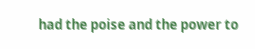had the poise and the power to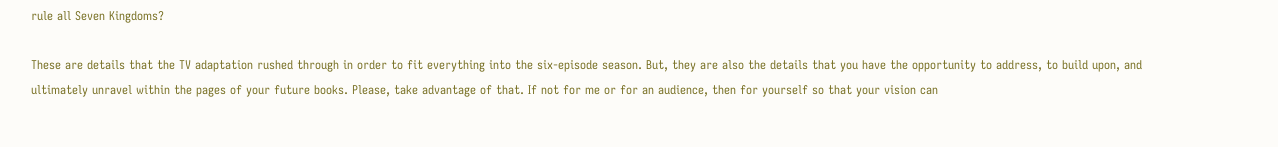rule all Seven Kingdoms?

These are details that the TV adaptation rushed through in order to fit everything into the six-episode season. But, they are also the details that you have the opportunity to address, to build upon, and ultimately unravel within the pages of your future books. Please, take advantage of that. If not for me or for an audience, then for yourself so that your vision can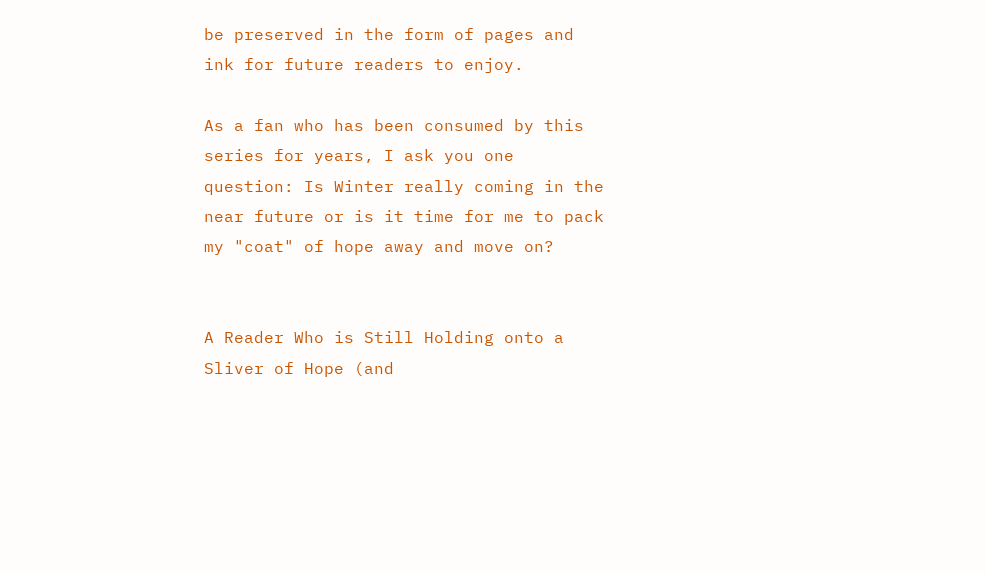be preserved in the form of pages and ink for future readers to enjoy.

As a fan who has been consumed by this series for years, I ask you one question: Is Winter really coming in the near future or is it time for me to pack my "coat" of hope away and move on?


A Reader Who is Still Holding onto a Sliver of Hope (and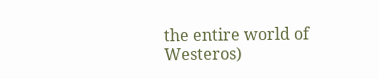the entire world of Westeros)